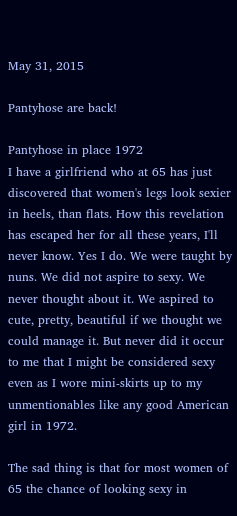May 31, 2015

Pantyhose are back!

Pantyhose in place 1972
I have a girlfriend who at 65 has just discovered that women's legs look sexier in heels, than flats. How this revelation has escaped her for all these years, I'll never know. Yes I do. We were taught by nuns. We did not aspire to sexy. We never thought about it. We aspired to cute, pretty, beautiful if we thought we could manage it. But never did it occur to me that I might be considered sexy even as I wore mini-skirts up to my unmentionables like any good American girl in 1972.

The sad thing is that for most women of 65 the chance of looking sexy in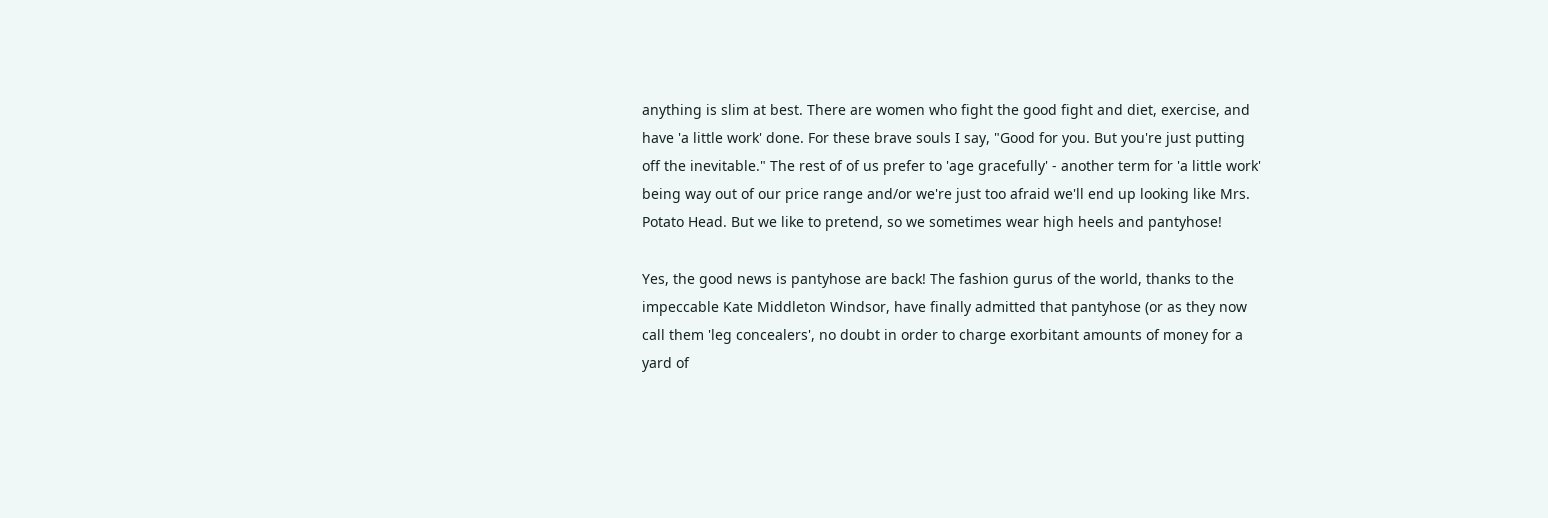anything is slim at best. There are women who fight the good fight and diet, exercise, and have 'a little work' done. For these brave souls I say, "Good for you. But you're just putting off the inevitable." The rest of of us prefer to 'age gracefully' - another term for 'a little work' being way out of our price range and/or we're just too afraid we'll end up looking like Mrs. Potato Head. But we like to pretend, so we sometimes wear high heels and pantyhose!

Yes, the good news is pantyhose are back! The fashion gurus of the world, thanks to the impeccable Kate Middleton Windsor, have finally admitted that pantyhose (or as they now call them 'leg concealers', no doubt in order to charge exorbitant amounts of money for a yard of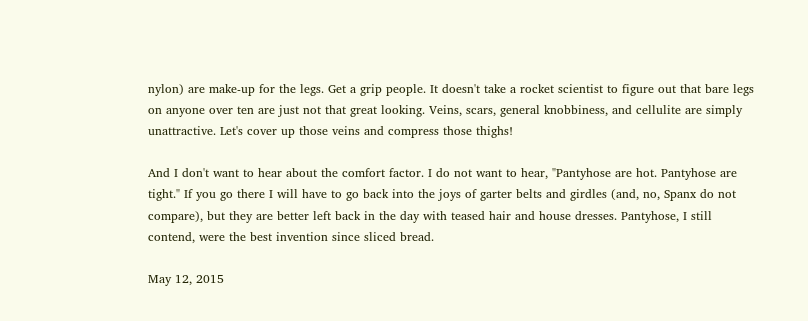nylon) are make-up for the legs. Get a grip people. It doesn't take a rocket scientist to figure out that bare legs on anyone over ten are just not that great looking. Veins, scars, general knobbiness, and cellulite are simply unattractive. Let's cover up those veins and compress those thighs!

And I don't want to hear about the comfort factor. I do not want to hear, "Pantyhose are hot. Pantyhose are tight." If you go there I will have to go back into the joys of garter belts and girdles (and, no, Spanx do not compare), but they are better left back in the day with teased hair and house dresses. Pantyhose, I still contend, were the best invention since sliced bread.

May 12, 2015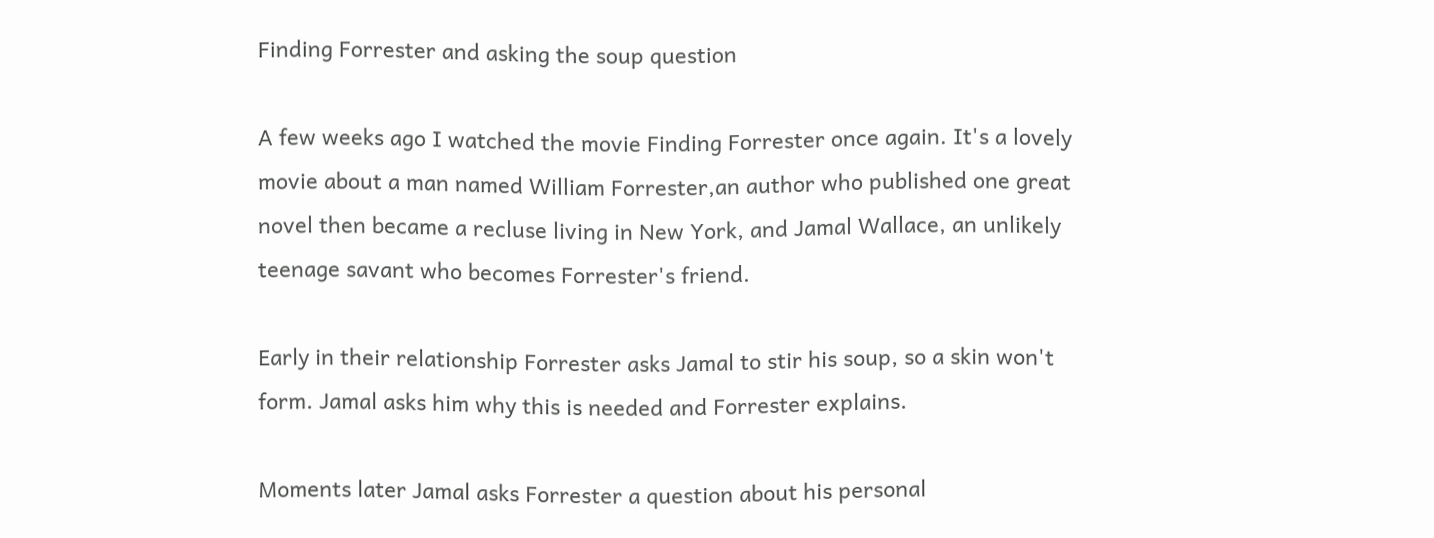Finding Forrester and asking the soup question

A few weeks ago I watched the movie Finding Forrester once again. It's a lovely movie about a man named William Forrester,an author who published one great novel then became a recluse living in New York, and Jamal Wallace, an unlikely teenage savant who becomes Forrester's friend.

Early in their relationship Forrester asks Jamal to stir his soup, so a skin won't form. Jamal asks him why this is needed and Forrester explains.

Moments later Jamal asks Forrester a question about his personal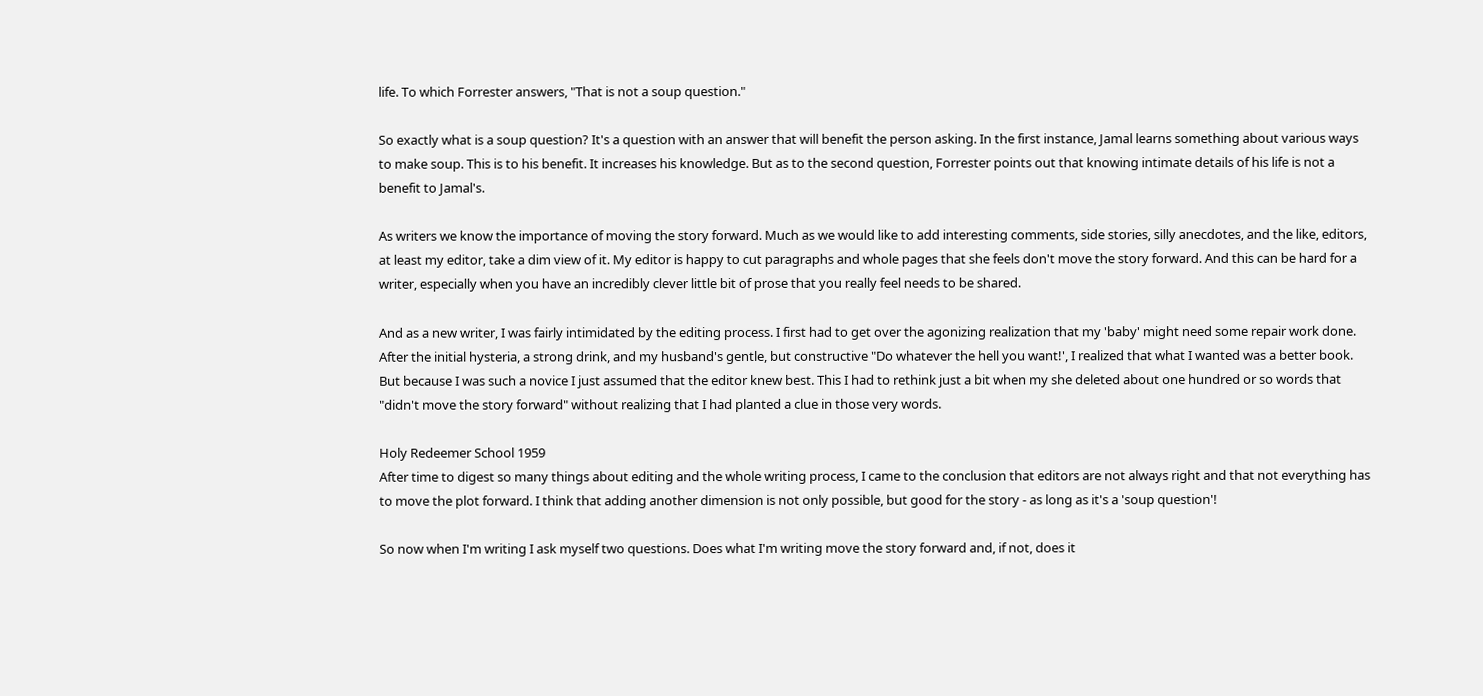life. To which Forrester answers, "That is not a soup question."

So exactly what is a soup question? It's a question with an answer that will benefit the person asking. In the first instance, Jamal learns something about various ways to make soup. This is to his benefit. It increases his knowledge. But as to the second question, Forrester points out that knowing intimate details of his life is not a benefit to Jamal's.

As writers we know the importance of moving the story forward. Much as we would like to add interesting comments, side stories, silly anecdotes, and the like, editors, at least my editor, take a dim view of it. My editor is happy to cut paragraphs and whole pages that she feels don't move the story forward. And this can be hard for a writer, especially when you have an incredibly clever little bit of prose that you really feel needs to be shared.

And as a new writer, I was fairly intimidated by the editing process. I first had to get over the agonizing realization that my 'baby' might need some repair work done. After the initial hysteria, a strong drink, and my husband's gentle, but constructive "Do whatever the hell you want!', I realized that what I wanted was a better book. But because I was such a novice I just assumed that the editor knew best. This I had to rethink just a bit when my she deleted about one hundred or so words that "didn't move the story forward" without realizing that I had planted a clue in those very words.

Holy Redeemer School 1959
After time to digest so many things about editing and the whole writing process, I came to the conclusion that editors are not always right and that not everything has to move the plot forward. I think that adding another dimension is not only possible, but good for the story - as long as it's a 'soup question'!

So now when I'm writing I ask myself two questions. Does what I'm writing move the story forward and, if not, does it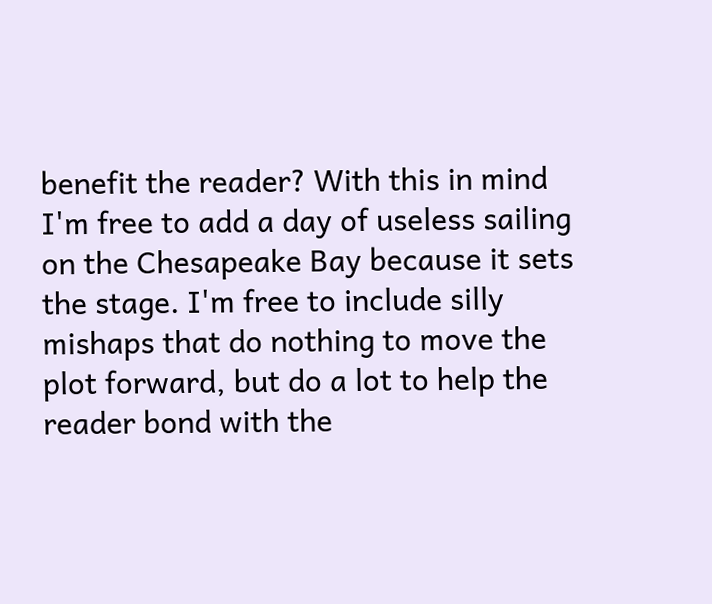benefit the reader? With this in mind I'm free to add a day of useless sailing on the Chesapeake Bay because it sets the stage. I'm free to include silly mishaps that do nothing to move the plot forward, but do a lot to help the reader bond with the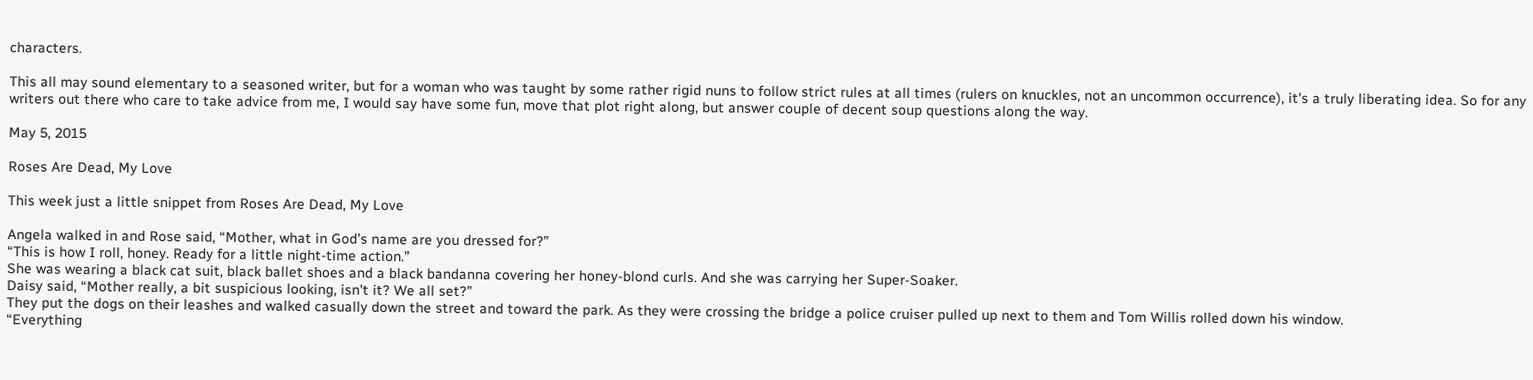characters.

This all may sound elementary to a seasoned writer, but for a woman who was taught by some rather rigid nuns to follow strict rules at all times (rulers on knuckles, not an uncommon occurrence), it's a truly liberating idea. So for any writers out there who care to take advice from me, I would say have some fun, move that plot right along, but answer couple of decent soup questions along the way.

May 5, 2015

Roses Are Dead, My Love

This week just a little snippet from Roses Are Dead, My Love

Angela walked in and Rose said, “Mother, what in God’s name are you dressed for?”
“This is how I roll, honey. Ready for a little night-time action.”
She was wearing a black cat suit, black ballet shoes and a black bandanna covering her honey-blond curls. And she was carrying her Super-Soaker.
Daisy said, “Mother really, a bit suspicious looking, isn't it? We all set?”
They put the dogs on their leashes and walked casually down the street and toward the park. As they were crossing the bridge a police cruiser pulled up next to them and Tom Willis rolled down his window.
“Everything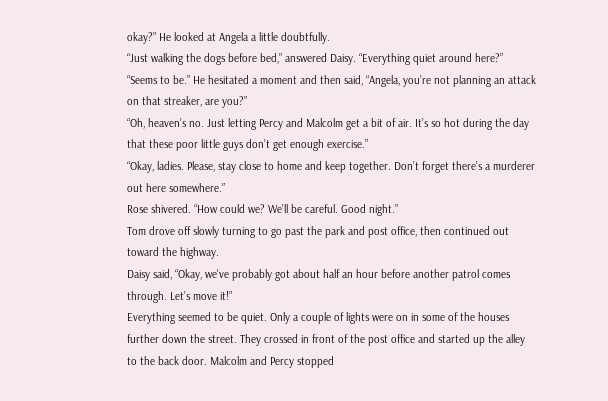okay?” He looked at Angela a little doubtfully.
“Just walking the dogs before bed,” answered Daisy. “Everything quiet around here?”
“Seems to be.” He hesitated a moment and then said, “Angela, you’re not planning an attack on that streaker, are you?”
“Oh, heaven’s no. Just letting Percy and Malcolm get a bit of air. It’s so hot during the day that these poor little guys don’t get enough exercise.”
“Okay, ladies. Please, stay close to home and keep together. Don’t forget there’s a murderer out here somewhere.”
Rose shivered. “How could we? We’ll be careful. Good night.”
Tom drove off slowly turning to go past the park and post office, then continued out toward the highway.
Daisy said, “Okay, we've probably got about half an hour before another patrol comes through. Let’s move it!”
Everything seemed to be quiet. Only a couple of lights were on in some of the houses further down the street. They crossed in front of the post office and started up the alley to the back door. Malcolm and Percy stopped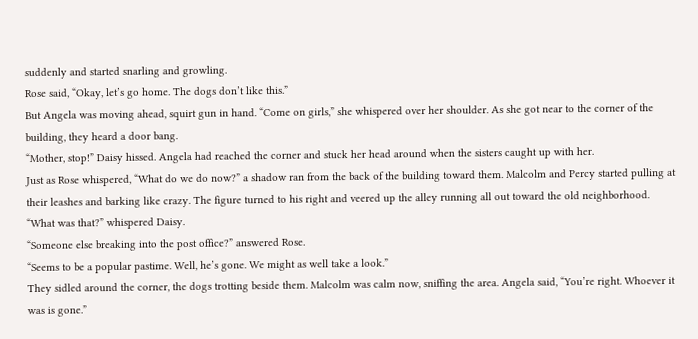suddenly and started snarling and growling.
Rose said, “Okay, let’s go home. The dogs don’t like this.”
But Angela was moving ahead, squirt gun in hand. “Come on girls,” she whispered over her shoulder. As she got near to the corner of the building, they heard a door bang.
“Mother, stop!” Daisy hissed. Angela had reached the corner and stuck her head around when the sisters caught up with her.
Just as Rose whispered, “What do we do now?” a shadow ran from the back of the building toward them. Malcolm and Percy started pulling at their leashes and barking like crazy. The figure turned to his right and veered up the alley running all out toward the old neighborhood.
“What was that?” whispered Daisy.
“Someone else breaking into the post office?” answered Rose.
“Seems to be a popular pastime. Well, he’s gone. We might as well take a look.”
They sidled around the corner, the dogs trotting beside them. Malcolm was calm now, sniffing the area. Angela said, “You’re right. Whoever it was is gone.”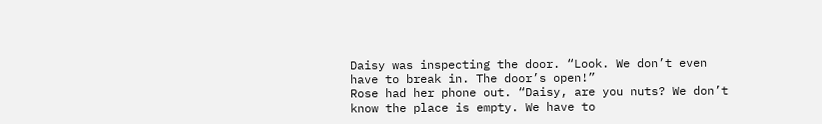Daisy was inspecting the door. “Look. We don’t even have to break in. The door’s open!”
Rose had her phone out. “Daisy, are you nuts? We don’t know the place is empty. We have to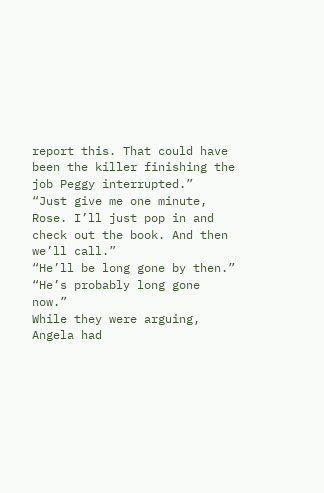report this. That could have been the killer finishing the job Peggy interrupted.”
“Just give me one minute, Rose. I’ll just pop in and check out the book. And then we’ll call.”
“He’ll be long gone by then.”
“He’s probably long gone now.”
While they were arguing, Angela had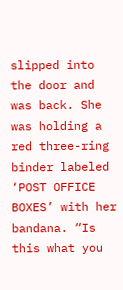slipped into the door and was back. She was holding a red three-ring binder labeled ‘POST OFFICE BOXES’ with her bandana. “Is this what you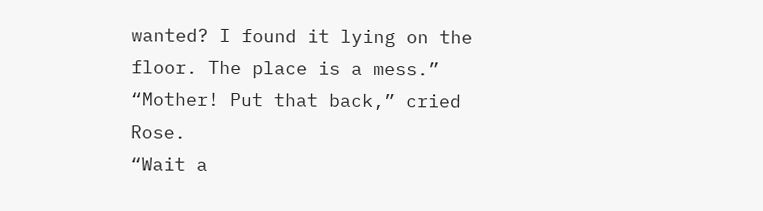wanted? I found it lying on the floor. The place is a mess.”
“Mother! Put that back,” cried Rose.
“Wait a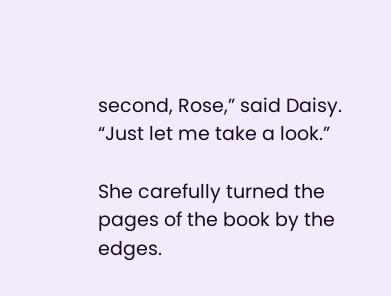second, Rose,” said Daisy. “Just let me take a look.”

She carefully turned the pages of the book by the edges.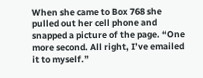When she came to Box 768 she pulled out her cell phone and snapped a picture of the page. “One more second. All right, I’ve emailed it to myself.”